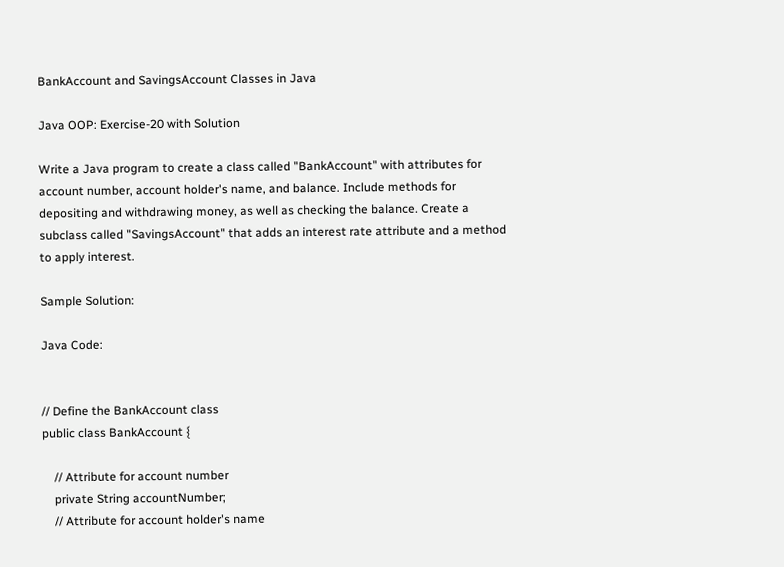BankAccount and SavingsAccount Classes in Java

Java OOP: Exercise-20 with Solution

Write a Java program to create a class called "BankAccount" with attributes for account number, account holder's name, and balance. Include methods for depositing and withdrawing money, as well as checking the balance. Create a subclass called "SavingsAccount" that adds an interest rate attribute and a method to apply interest.

Sample Solution:

Java Code:


// Define the BankAccount class
public class BankAccount {

    // Attribute for account number
    private String accountNumber;
    // Attribute for account holder's name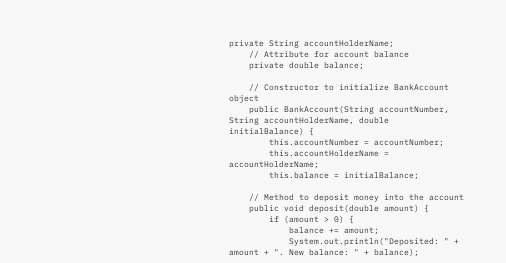private String accountHolderName;
    // Attribute for account balance
    private double balance;

    // Constructor to initialize BankAccount object
    public BankAccount(String accountNumber, String accountHolderName, double initialBalance) {
        this.accountNumber = accountNumber;
        this.accountHolderName = accountHolderName;
        this.balance = initialBalance;

    // Method to deposit money into the account
    public void deposit(double amount) {
        if (amount > 0) {
            balance += amount;
            System.out.println("Deposited: " + amount + ". New balance: " + balance);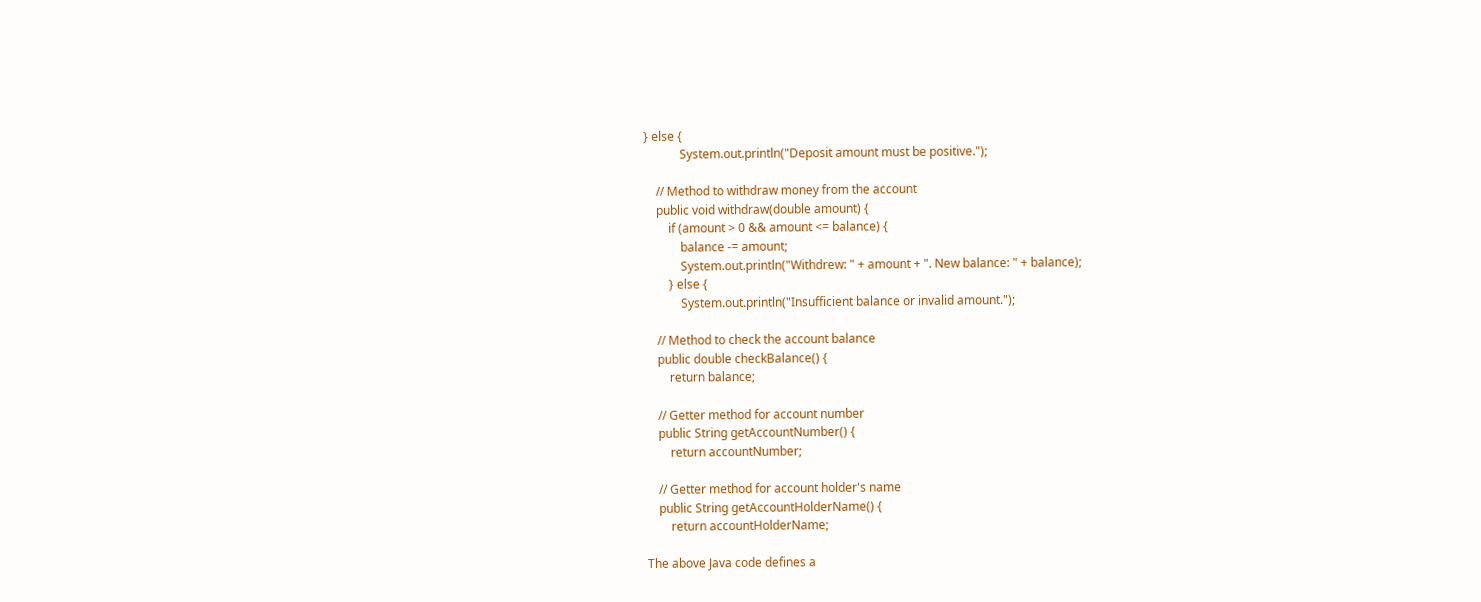} else {
            System.out.println("Deposit amount must be positive.");

    // Method to withdraw money from the account
    public void withdraw(double amount) {
        if (amount > 0 && amount <= balance) {
            balance -= amount;
            System.out.println("Withdrew: " + amount + ". New balance: " + balance);
        } else {
            System.out.println("Insufficient balance or invalid amount.");

    // Method to check the account balance
    public double checkBalance() {
        return balance;

    // Getter method for account number
    public String getAccountNumber() {
        return accountNumber;

    // Getter method for account holder's name
    public String getAccountHolderName() {
        return accountHolderName;

The above Java code defines a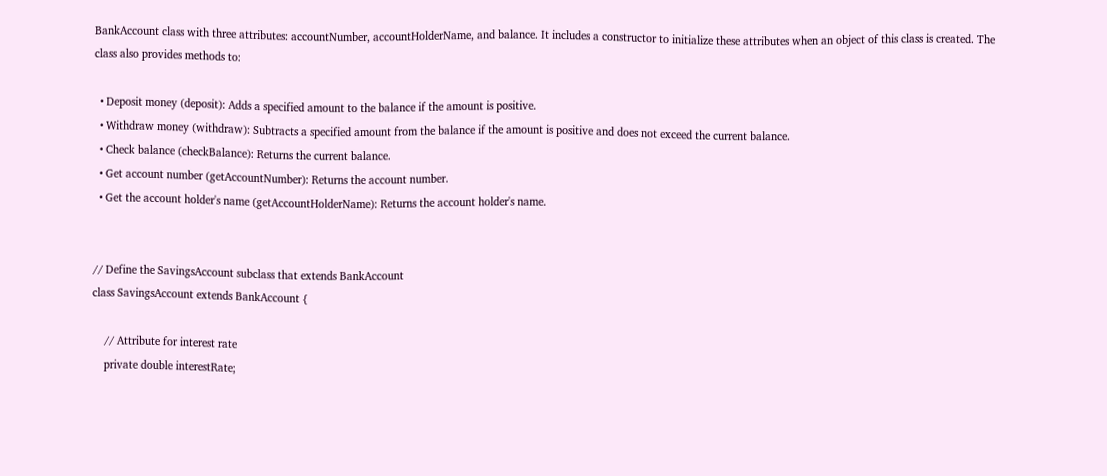BankAccount class with three attributes: accountNumber, accountHolderName, and balance. It includes a constructor to initialize these attributes when an object of this class is created. The class also provides methods to:

  • Deposit money (deposit): Adds a specified amount to the balance if the amount is positive.
  • Withdraw money (withdraw): Subtracts a specified amount from the balance if the amount is positive and does not exceed the current balance.
  • Check balance (checkBalance): Returns the current balance.
  • Get account number (getAccountNumber): Returns the account number.
  • Get the account holder's name (getAccountHolderName): Returns the account holder's name.


// Define the SavingsAccount subclass that extends BankAccount
class SavingsAccount extends BankAccount {

    // Attribute for interest rate
    private double interestRate;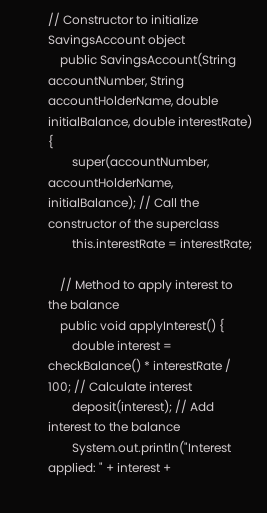// Constructor to initialize SavingsAccount object
    public SavingsAccount(String accountNumber, String accountHolderName, double initialBalance, double interestRate) {
        super(accountNumber, accountHolderName, initialBalance); // Call the constructor of the superclass
        this.interestRate = interestRate;

    // Method to apply interest to the balance
    public void applyInterest() {
        double interest = checkBalance() * interestRate / 100; // Calculate interest
        deposit(interest); // Add interest to the balance
        System.out.println("Interest applied: " + interest +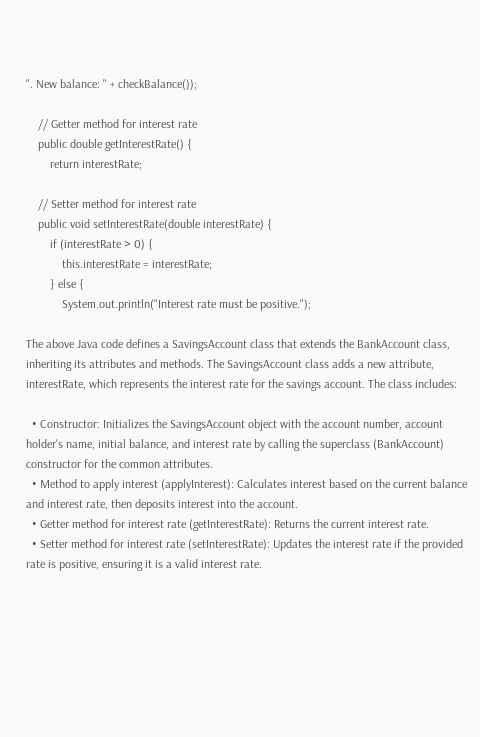". New balance: " + checkBalance());

    // Getter method for interest rate
    public double getInterestRate() {
        return interestRate;

    // Setter method for interest rate
    public void setInterestRate(double interestRate) {
        if (interestRate > 0) {
            this.interestRate = interestRate;
        } else {
            System.out.println("Interest rate must be positive.");

The above Java code defines a SavingsAccount class that extends the BankAccount class, inheriting its attributes and methods. The SavingsAccount class adds a new attribute, interestRate, which represents the interest rate for the savings account. The class includes:

  • Constructor: Initializes the SavingsAccount object with the account number, account holder's name, initial balance, and interest rate by calling the superclass (BankAccount) constructor for the common attributes.
  • Method to apply interest (applyInterest): Calculates interest based on the current balance and interest rate, then deposits interest into the account.
  • Getter method for interest rate (getInterestRate): Returns the current interest rate.
  • Setter method for interest rate (setInterestRate): Updates the interest rate if the provided rate is positive, ensuring it is a valid interest rate.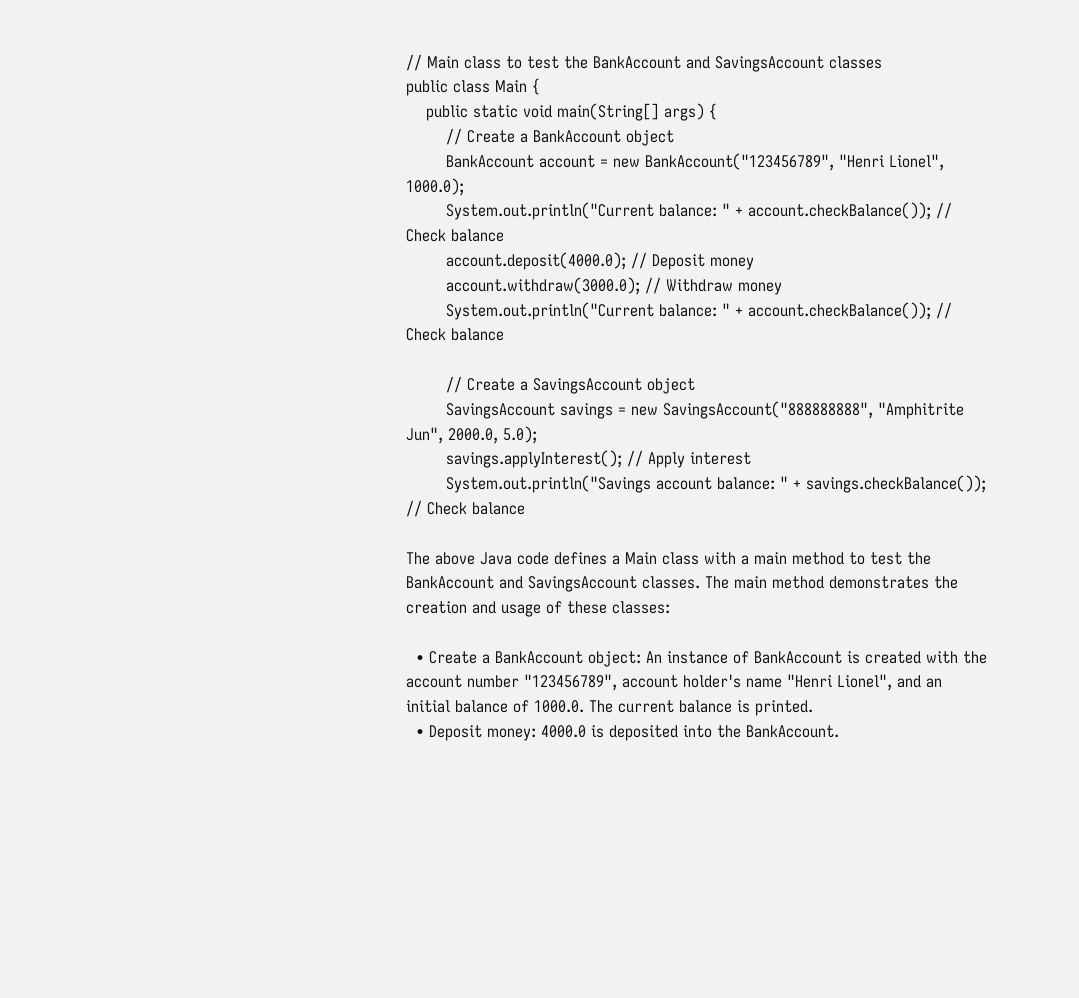// Main class to test the BankAccount and SavingsAccount classes
public class Main {
    public static void main(String[] args) {
        // Create a BankAccount object
        BankAccount account = new BankAccount("123456789", "Henri Lionel", 1000.0);
        System.out.println("Current balance: " + account.checkBalance()); // Check balance
        account.deposit(4000.0); // Deposit money
        account.withdraw(3000.0); // Withdraw money
        System.out.println("Current balance: " + account.checkBalance()); // Check balance

        // Create a SavingsAccount object
        SavingsAccount savings = new SavingsAccount("888888888", "Amphitrite Jun", 2000.0, 5.0);
        savings.applyInterest(); // Apply interest
        System.out.println("Savings account balance: " + savings.checkBalance()); // Check balance

The above Java code defines a Main class with a main method to test the BankAccount and SavingsAccount classes. The main method demonstrates the creation and usage of these classes:

  • Create a BankAccount object: An instance of BankAccount is created with the account number "123456789", account holder's name "Henri Lionel", and an initial balance of 1000.0. The current balance is printed.
  • Deposit money: 4000.0 is deposited into the BankAccount.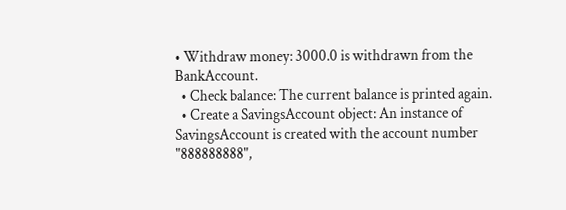• Withdraw money: 3000.0 is withdrawn from the BankAccount.
  • Check balance: The current balance is printed again.
  • Create a SavingsAccount object: An instance of SavingsAccount is created with the account number "888888888",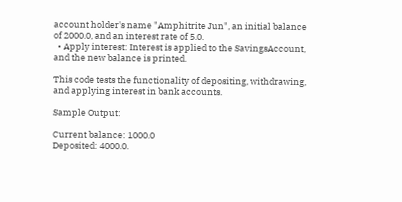account holder's name "Amphitrite Jun", an initial balance of 2000.0, and an interest rate of 5.0.
  • Apply interest: Interest is applied to the SavingsAccount, and the new balance is printed.

This code tests the functionality of depositing, withdrawing, and applying interest in bank accounts.

Sample Output:

Current balance: 1000.0
Deposited: 4000.0.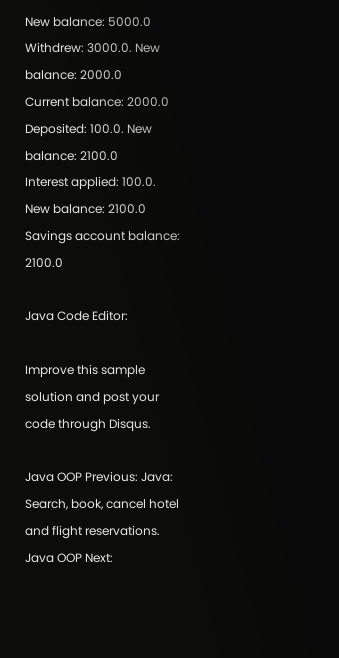New balance: 5000.0
Withdrew: 3000.0. New balance: 2000.0
Current balance: 2000.0
Deposited: 100.0. New balance: 2100.0
Interest applied: 100.0. New balance: 2100.0
Savings account balance: 2100.0

Java Code Editor:

Improve this sample solution and post your code through Disqus.

Java OOP Previous: Java: Search, book, cancel hotel and flight reservations.
Java OOP Next: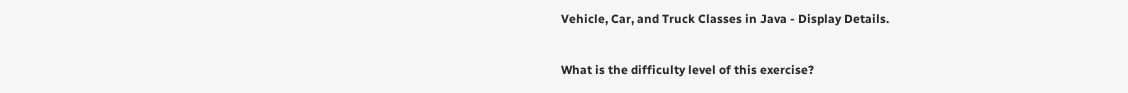Vehicle, Car, and Truck Classes in Java - Display Details.

What is the difficulty level of this exercise?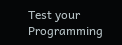Test your Programming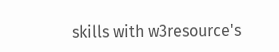skills with w3resource's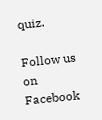quiz.

Follow us on Facebook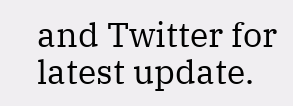and Twitter for latest update.